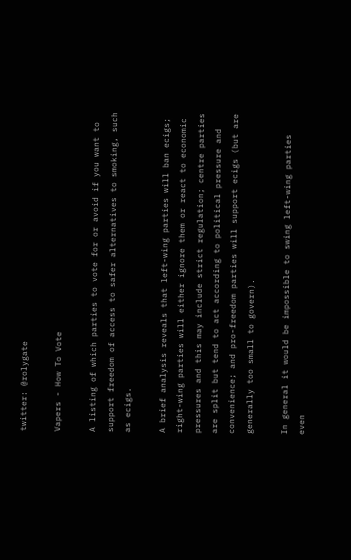twitter: @rolygate

Vapers - How To Vote

A listing of which parties to vote for or avoid if you want to support freedom of access to safer alternatives to smoking, such as ecigs.

A brief analysis reveals that left-wing parties will ban ecigs; right-wing parties will either ignore them or react to economic pressures and this may include strict regulation; centre parties are split but tend to act according to political pressure and convenience; and pro-freedom parties will support ecigs (but are generally too small to govern).

In general it would be impossible to swing left-wing parties even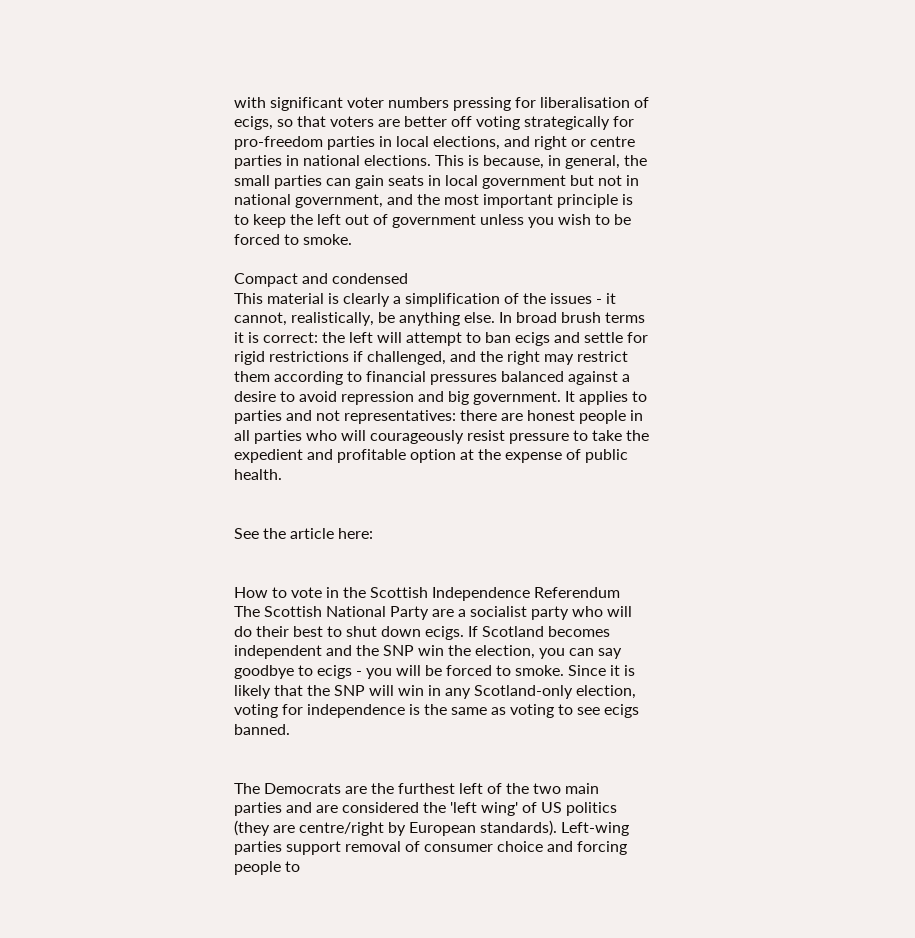with significant voter numbers pressing for liberalisation of ecigs, so that voters are better off voting strategically for pro-freedom parties in local elections, and right or centre parties in national elections. This is because, in general, the small parties can gain seats in local government but not in national government, and the most important principle is to keep the left out of government unless you wish to be forced to smoke.

Compact and condensed
This material is clearly a simplification of the issues - it cannot, realistically, be anything else. In broad brush terms it is correct: the left will attempt to ban ecigs and settle for rigid restrictions if challenged, and the right may restrict them according to financial pressures balanced against a desire to avoid repression and big government. It applies to parties and not representatives: there are honest people in all parties who will courageously resist pressure to take the expedient and profitable option at the expense of public health.


See the article here:


How to vote in the Scottish Independence Referendum
The Scottish National Party are a socialist party who will do their best to shut down ecigs. If Scotland becomes independent and the SNP win the election, you can say goodbye to ecigs - you will be forced to smoke. Since it is likely that the SNP will win in any Scotland-only election, voting for independence is the same as voting to see ecigs banned.


The Democrats are the furthest left of the two main parties and are considered the 'left wing' of US politics (they are centre/right by European standards). Left-wing parties support removal of consumer choice and forcing people to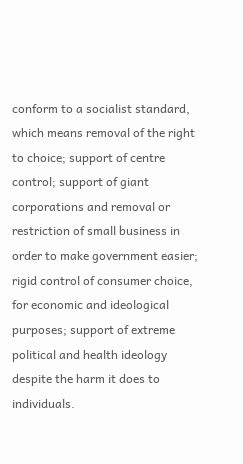conform to a socialist standard, which means removal of the right to choice; support of centre control; support of giant corporations and removal or restriction of small business in order to make government easier; rigid control of consumer choice, for economic and ideological purposes; support of extreme political and health ideology despite the harm it does to individuals.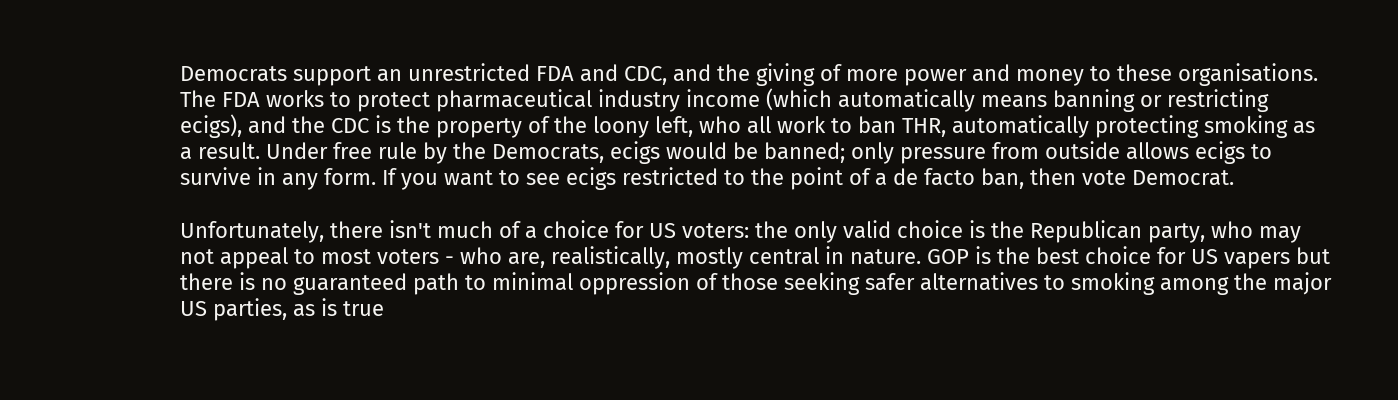Democrats support an unrestricted FDA and CDC, and the giving of more power and money to these organisations. The FDA works to protect pharmaceutical industry income (which automatically means banning or restricting ecigs), and the CDC is the property of the loony left, who all work to ban THR, automatically protecting smoking as a result. Under free rule by the Democrats, ecigs would be banned; only pressure from outside allows ecigs to survive in any form. If you want to see ecigs restricted to the point of a de facto ban, then vote Democrat.

Unfortunately, there isn't much of a choice for US voters: the only valid choice is the Republican party, who may not appeal to most voters - who are, realistically, mostly central in nature. GOP is the best choice for US vapers but there is no guaranteed path to minimal oppression of those seeking safer alternatives to smoking among the major US parties, as is true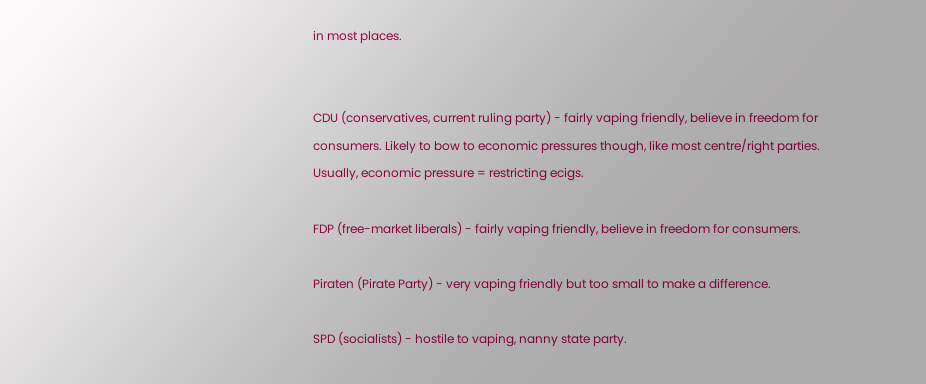in most places.


CDU (conservatives, current ruling party) - fairly vaping friendly, believe in freedom for consumers. Likely to bow to economic pressures though, like most centre/right parties. Usually, economic pressure = restricting ecigs.

FDP (free-market liberals) - fairly vaping friendly, believe in freedom for consumers.

Piraten (Pirate Party) - very vaping friendly but too small to make a difference.

SPD (socialists) - hostile to vaping, nanny state party.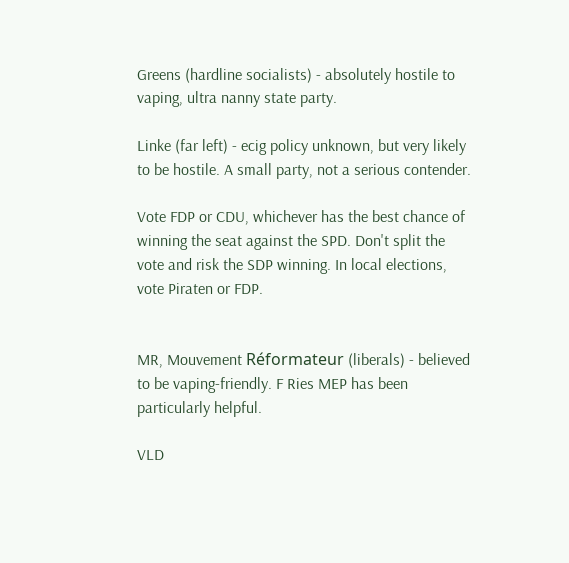Greens (hardline socialists) - absolutely hostile to vaping, ultra nanny state party.

Linke (far left) - ecig policy unknown, but very likely to be hostile. A small party, not a serious contender.

Vote FDP or CDU, whichever has the best chance of winning the seat against the SPD. Don't split the vote and risk the SDP winning. In local elections, vote Piraten or FDP.


MR, Mouvement Réformateur (liberals) - believed to be vaping-friendly. F Ries MEP has been particularly helpful.

VLD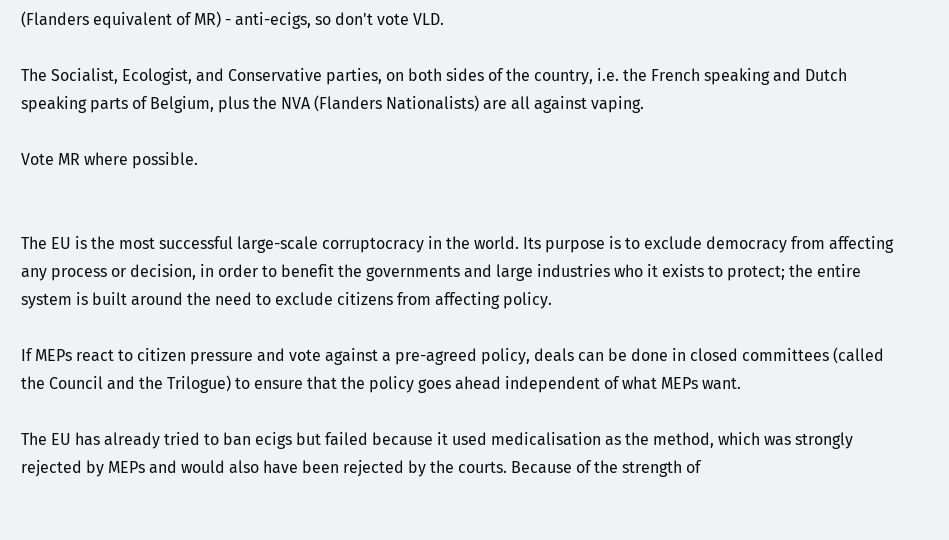(Flanders equivalent of MR) - anti-ecigs, so don't vote VLD.

The Socialist, Ecologist, and Conservative parties, on both sides of the country, i.e. the French speaking and Dutch speaking parts of Belgium, plus the NVA (Flanders Nationalists) are all against vaping.

Vote MR where possible.


The EU is the most successful large-scale corruptocracy in the world. Its purpose is to exclude democracy from affecting any process or decision, in order to benefit the governments and large industries who it exists to protect; the entire system is built around the need to exclude citizens from affecting policy.

If MEPs react to citizen pressure and vote against a pre-agreed policy, deals can be done in closed committees (called the Council and the Trilogue) to ensure that the policy goes ahead independent of what MEPs want.

The EU has already tried to ban ecigs but failed because it used medicalisation as the method, which was strongly rejected by MEPs and would also have been rejected by the courts. Because of the strength of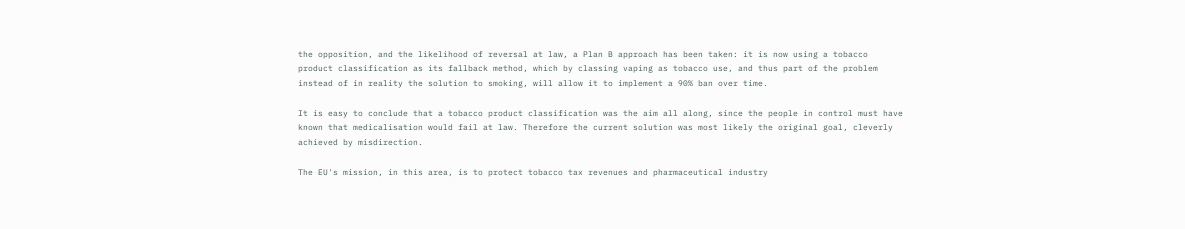the opposition, and the likelihood of reversal at law, a Plan B approach has been taken: it is now using a tobacco product classification as its fallback method, which by classing vaping as tobacco use, and thus part of the problem instead of in reality the solution to smoking, will allow it to implement a 90% ban over time.

It is easy to conclude that a tobacco product classification was the aim all along, since the people in control must have known that medicalisation would fail at law. Therefore the current solution was most likely the original goal, cleverly achieved by misdirection.

The EU's mission, in this area, is to protect tobacco tax revenues and pharmaceutical industry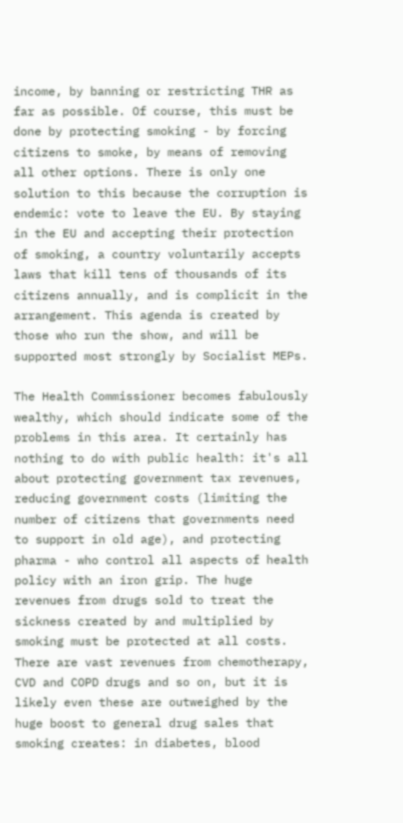income, by banning or restricting THR as far as possible. Of course, this must be done by protecting smoking - by forcing citizens to smoke, by means of removing all other options. There is only one solution to this because the corruption is endemic: vote to leave the EU. By staying in the EU and accepting their protection of smoking, a country voluntarily accepts laws that kill tens of thousands of its citizens annually, and is complicit in the arrangement. This agenda is created by those who run the show, and will be supported most strongly by Socialist MEPs.

The Health Commissioner becomes fabulously wealthy, which should indicate some of the problems in this area. It certainly has nothing to do with public health: it's all about protecting government tax revenues, reducing government costs (limiting the number of citizens that governments need to support in old age), and protecting pharma - who control all aspects of health policy with an iron grip. The huge revenues from drugs sold to treat the sickness created by and multiplied by smoking must be protected at all costs. There are vast revenues from chemotherapy, CVD and COPD drugs and so on, but it is likely even these are outweighed by the huge boost to general drug sales that smoking creates: in diabetes, blood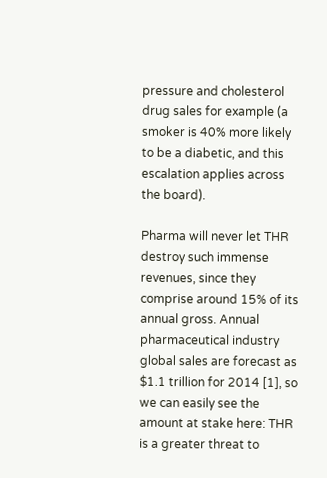pressure and cholesterol drug sales for example (a smoker is 40% more likely to be a diabetic, and this escalation applies across the board).

Pharma will never let THR destroy such immense revenues, since they comprise around 15% of its annual gross. Annual pharmaceutical industry global sales are forecast as $1.1 trillion for 2014 [1], so we can easily see the amount at stake here: THR is a greater threat to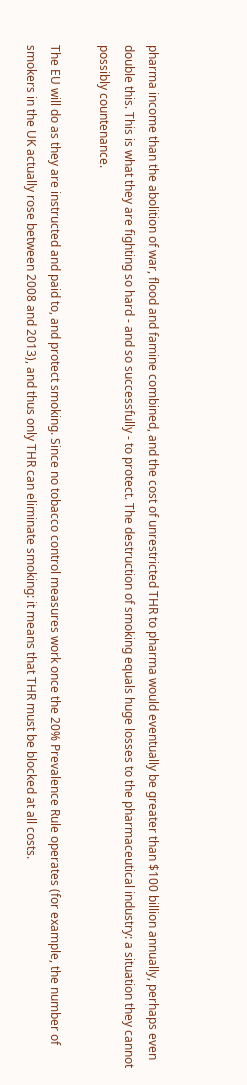pharma income than the abolition of war, flood and famine combined, and the cost of unrestricted THR to pharma would eventually be greater than $100 billion annually, perhaps even double this. This is what they are fighting so hard - and so successfully - to protect. The destruction of smoking equals huge losses to the pharmaceutical industry: a situation they cannot possibly countenance.

The EU will do as they are instructed and paid to, and protect smoking. Since no tobacco control measures work once the 20% Prevalence Rule operates (for example, the number of smokers in the UK actually rose between 2008 and 2013), and thus only THR can eliminate smoking: it means that THR must be blocked at all costs.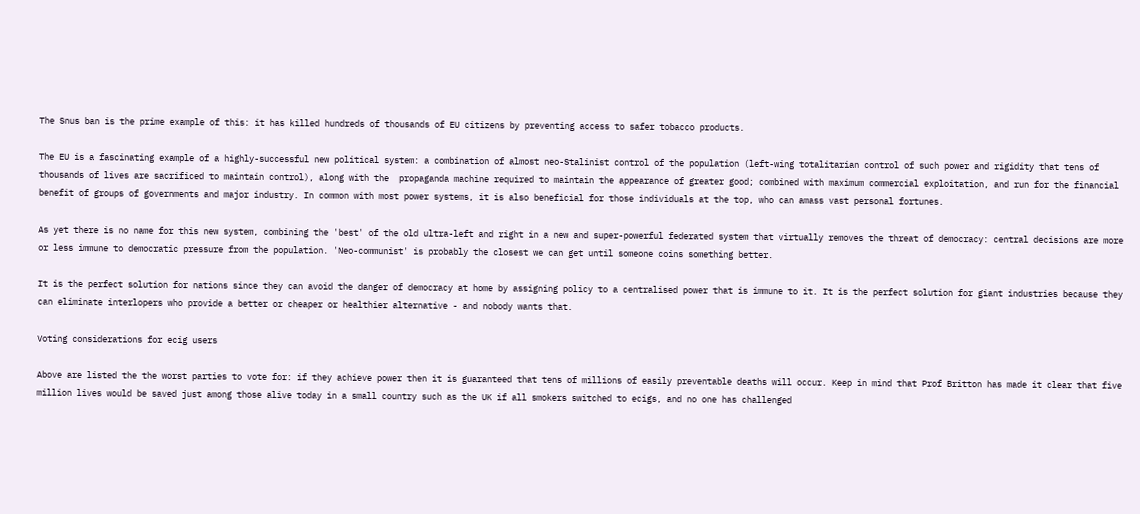The Snus ban is the prime example of this: it has killed hundreds of thousands of EU citizens by preventing access to safer tobacco products.

The EU is a fascinating example of a highly-successful new political system: a combination of almost neo-Stalinist control of the population (left-wing totalitarian control of such power and rigidity that tens of thousands of lives are sacrificed to maintain control), along with the  propaganda machine required to maintain the appearance of greater good; combined with maximum commercial exploitation, and run for the financial benefit of groups of governments and major industry. In common with most power systems, it is also beneficial for those individuals at the top, who can amass vast personal fortunes.

As yet there is no name for this new system, combining the 'best' of the old ultra-left and right in a new and super-powerful federated system that virtually removes the threat of democracy: central decisions are more or less immune to democratic pressure from the population. 'Neo-communist' is probably the closest we can get until someone coins something better.

It is the perfect solution for nations since they can avoid the danger of democracy at home by assigning policy to a centralised power that is immune to it. It is the perfect solution for giant industries because they can eliminate interlopers who provide a better or cheaper or healthier alternative - and nobody wants that.

Voting considerations for ecig users

Above are listed the the worst parties to vote for: if they achieve power then it is guaranteed that tens of millions of easily preventable deaths will occur. Keep in mind that Prof Britton has made it clear that five million lives would be saved just among those alive today in a small country such as the UK if all smokers switched to ecigs, and no one has challenged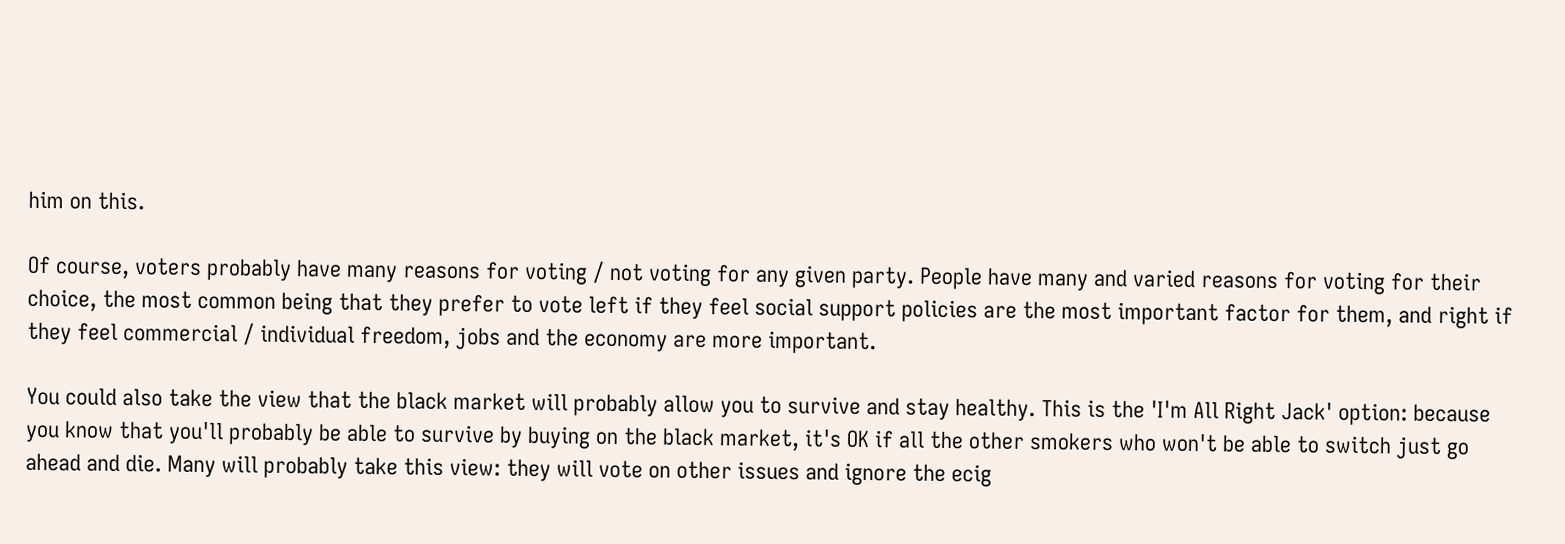him on this.

Of course, voters probably have many reasons for voting / not voting for any given party. People have many and varied reasons for voting for their choice, the most common being that they prefer to vote left if they feel social support policies are the most important factor for them, and right if they feel commercial / individual freedom, jobs and the economy are more important.

You could also take the view that the black market will probably allow you to survive and stay healthy. This is the 'I'm All Right Jack' option: because you know that you'll probably be able to survive by buying on the black market, it's OK if all the other smokers who won't be able to switch just go ahead and die. Many will probably take this view: they will vote on other issues and ignore the ecig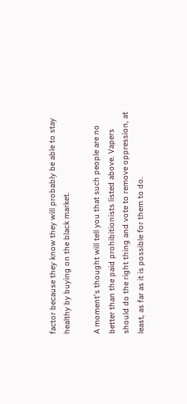factor because they know they will probably be able to stay healthy by buying on the black market.

A moment's thought will tell you that such people are no better than the paid prohibitionists listed above. Vapers should do the right thing and vote to remove oppression, at least, as far as it is possible for them to do.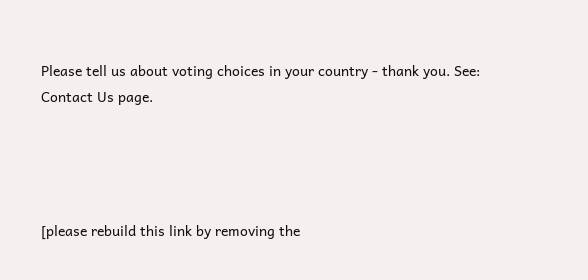Please tell us about voting choices in your country - thank you. See: Contact Us page.




[please rebuild this link by removing the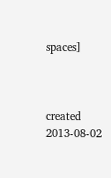spaces]



created 2013-08-02